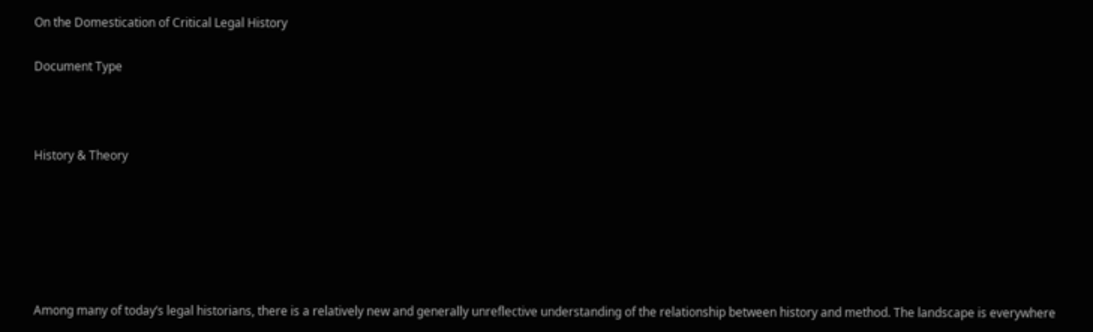On the Domestication of Critical Legal History

Document Type



History & Theory






Among many of today’s legal historians, there is a relatively new and generally unreflective understanding of the relationship between history and method. The landscape is everywhere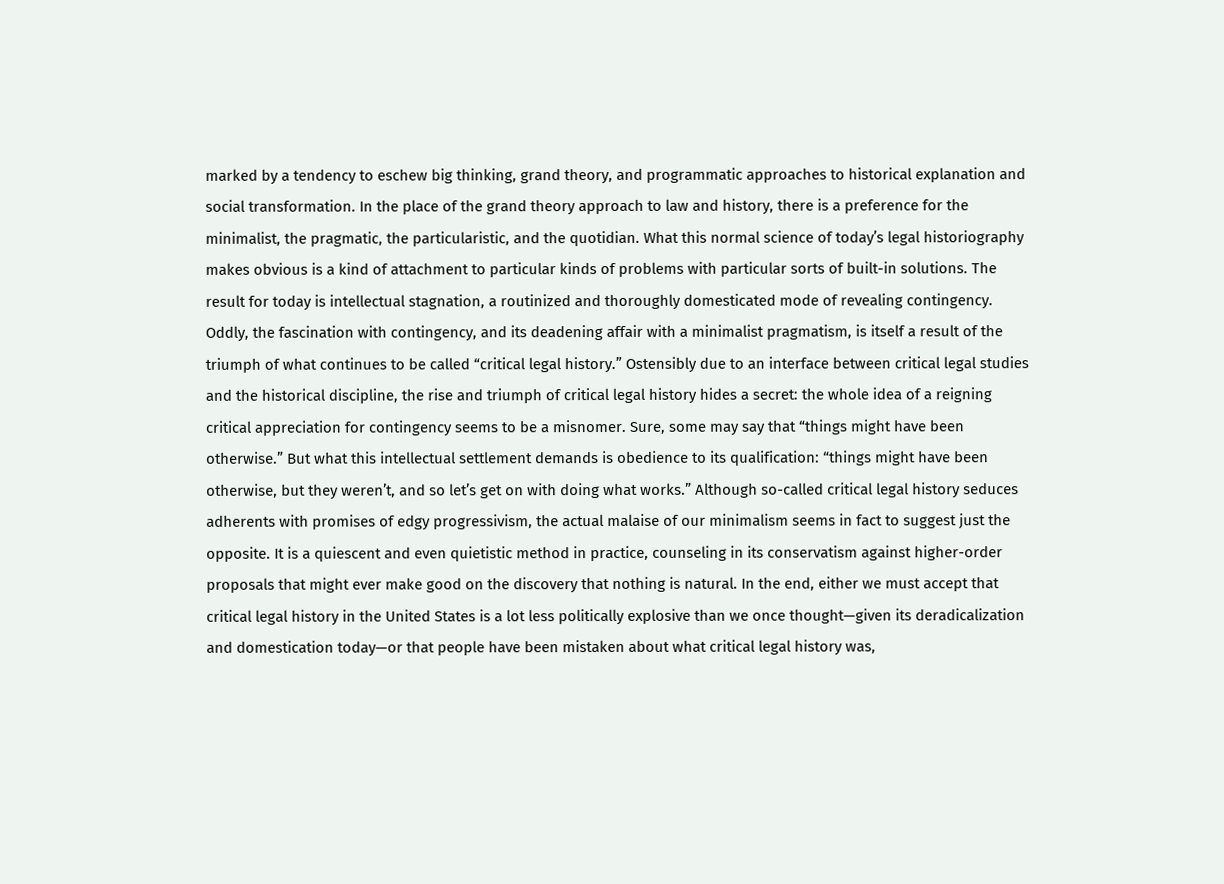marked by a tendency to eschew big thinking, grand theory, and programmatic approaches to historical explanation and social transformation. In the place of the grand theory approach to law and history, there is a preference for the minimalist, the pragmatic, the particularistic, and the quotidian. What this normal science of today’s legal historiography makes obvious is a kind of attachment to particular kinds of problems with particular sorts of built-in solutions. The result for today is intellectual stagnation, a routinized and thoroughly domesticated mode of revealing contingency. Oddly, the fascination with contingency, and its deadening affair with a minimalist pragmatism, is itself a result of the triumph of what continues to be called “critical legal history.” Ostensibly due to an interface between critical legal studies and the historical discipline, the rise and triumph of critical legal history hides a secret: the whole idea of a reigning critical appreciation for contingency seems to be a misnomer. Sure, some may say that “things might have been otherwise.” But what this intellectual settlement demands is obedience to its qualification: “things might have been otherwise, but they weren’t, and so let’s get on with doing what works.” Although so-called critical legal history seduces adherents with promises of edgy progressivism, the actual malaise of our minimalism seems in fact to suggest just the opposite. It is a quiescent and even quietistic method in practice, counseling in its conservatism against higher-order proposals that might ever make good on the discovery that nothing is natural. In the end, either we must accept that critical legal history in the United States is a lot less politically explosive than we once thought—given its deradicalization and domestication today—or that people have been mistaken about what critical legal history was,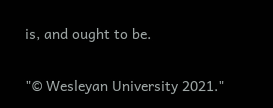is, and ought to be.


"© Wesleyan University 2021."